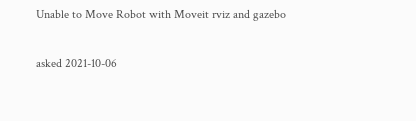Unable to Move Robot with Moveit rviz and gazebo

asked 2021-10-06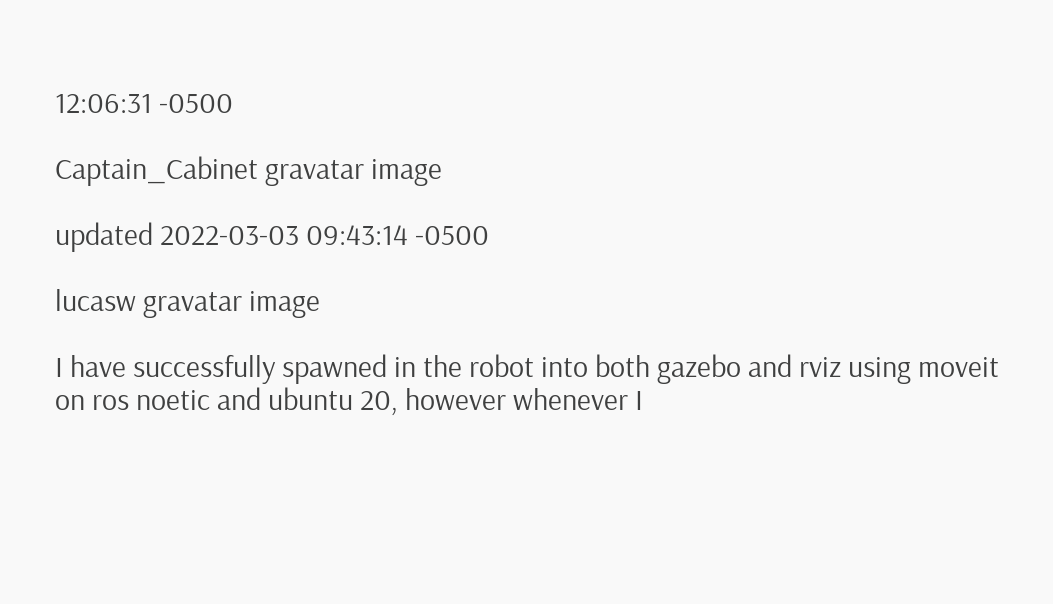12:06:31 -0500

Captain_Cabinet gravatar image

updated 2022-03-03 09:43:14 -0500

lucasw gravatar image

I have successfully spawned in the robot into both gazebo and rviz using moveit on ros noetic and ubuntu 20, however whenever I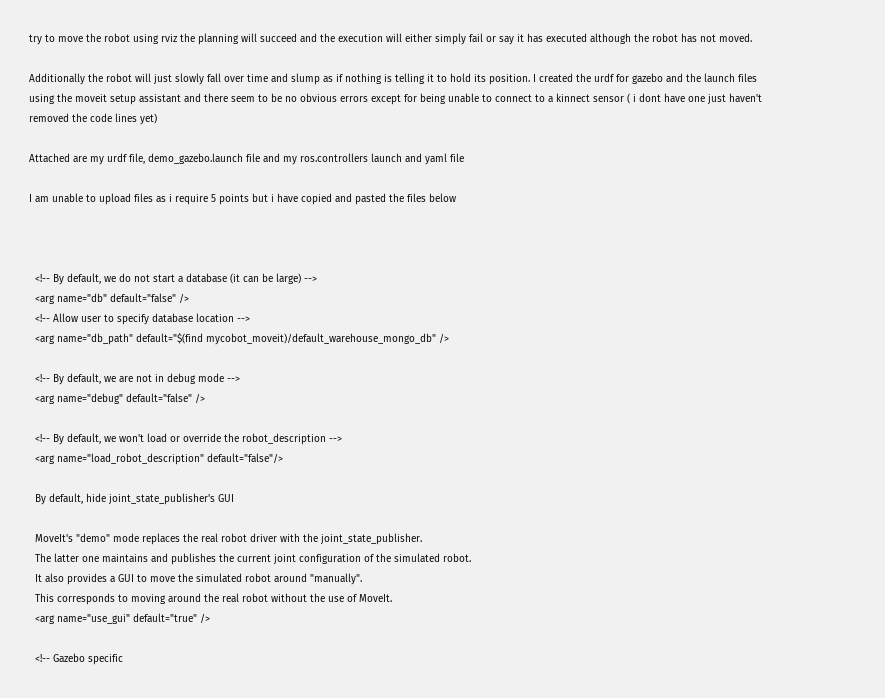try to move the robot using rviz the planning will succeed and the execution will either simply fail or say it has executed although the robot has not moved.

Additionally the robot will just slowly fall over time and slump as if nothing is telling it to hold its position. I created the urdf for gazebo and the launch files using the moveit setup assistant and there seem to be no obvious errors except for being unable to connect to a kinnect sensor ( i dont have one just haven't removed the code lines yet)

Attached are my urdf file, demo_gazebo.launch file and my ros.controllers launch and yaml file

I am unable to upload files as i require 5 points but i have copied and pasted the files below



  <!-- By default, we do not start a database (it can be large) -->
  <arg name="db" default="false" />
  <!-- Allow user to specify database location -->
  <arg name="db_path" default="$(find mycobot_moveit)/default_warehouse_mongo_db" />

  <!-- By default, we are not in debug mode -->
  <arg name="debug" default="false" />

  <!-- By default, we won't load or override the robot_description -->
  <arg name="load_robot_description" default="false"/>

  By default, hide joint_state_publisher's GUI

  MoveIt's "demo" mode replaces the real robot driver with the joint_state_publisher.
  The latter one maintains and publishes the current joint configuration of the simulated robot.
  It also provides a GUI to move the simulated robot around "manually".
  This corresponds to moving around the real robot without the use of MoveIt.
  <arg name="use_gui" default="true" />

  <!-- Gazebo specific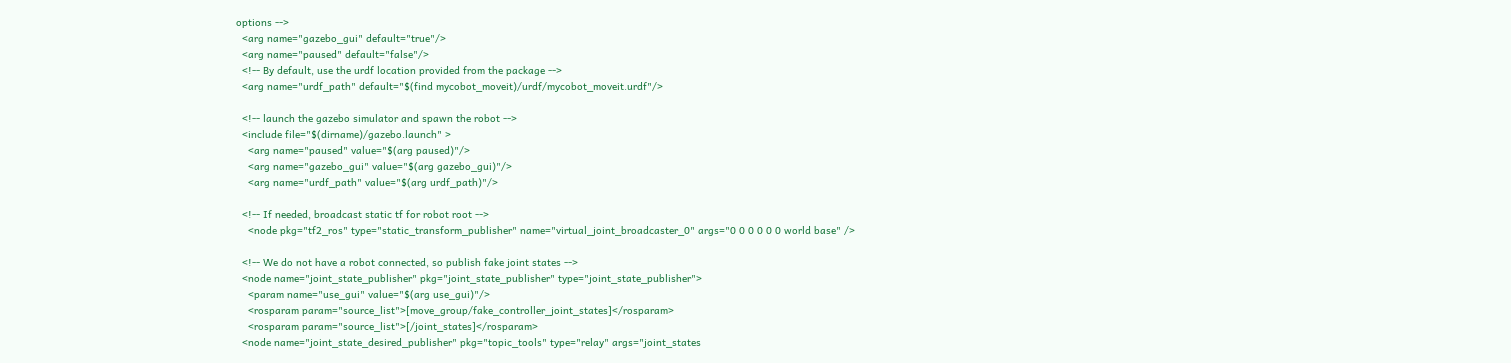options -->
  <arg name="gazebo_gui" default="true"/>
  <arg name="paused" default="false"/>
  <!-- By default, use the urdf location provided from the package -->
  <arg name="urdf_path" default="$(find mycobot_moveit)/urdf/mycobot_moveit.urdf"/>

  <!-- launch the gazebo simulator and spawn the robot -->
  <include file="$(dirname)/gazebo.launch" >
    <arg name="paused" value="$(arg paused)"/>
    <arg name="gazebo_gui" value="$(arg gazebo_gui)"/>
    <arg name="urdf_path" value="$(arg urdf_path)"/>

  <!-- If needed, broadcast static tf for robot root -->
    <node pkg="tf2_ros" type="static_transform_publisher" name="virtual_joint_broadcaster_0" args="0 0 0 0 0 0 world base" />

  <!-- We do not have a robot connected, so publish fake joint states -->
  <node name="joint_state_publisher" pkg="joint_state_publisher" type="joint_state_publisher">
    <param name="use_gui" value="$(arg use_gui)"/>
    <rosparam param="source_list">[move_group/fake_controller_joint_states]</rosparam>
    <rosparam param="source_list">[/joint_states]</rosparam>
  <node name="joint_state_desired_publisher" pkg="topic_tools" type="relay" args="joint_states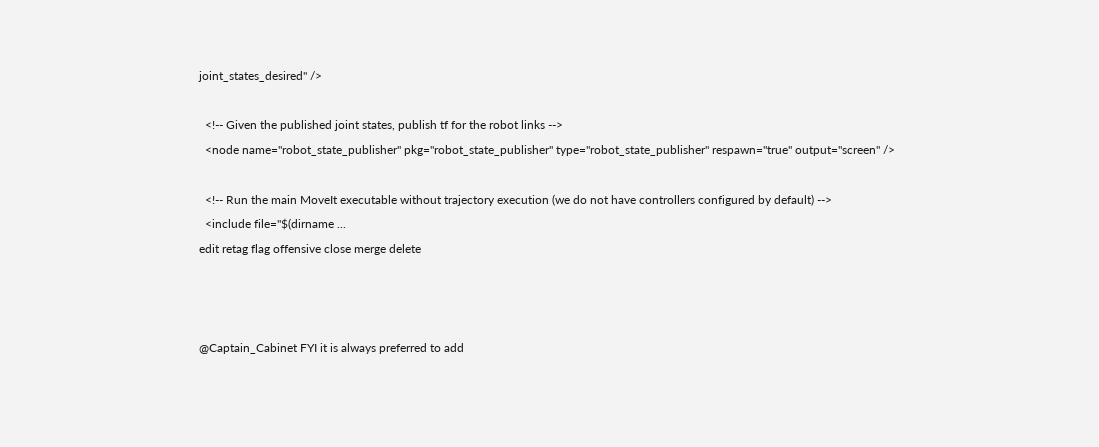joint_states_desired" />

  <!-- Given the published joint states, publish tf for the robot links -->
  <node name="robot_state_publisher" pkg="robot_state_publisher" type="robot_state_publisher" respawn="true" output="screen" />

  <!-- Run the main MoveIt executable without trajectory execution (we do not have controllers configured by default) -->
  <include file="$(dirname ...
edit retag flag offensive close merge delete



@Captain_Cabinet FYI it is always preferred to add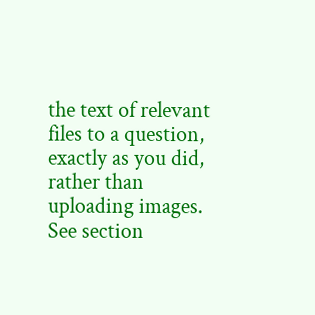the text of relevant files to a question, exactly as you did, rather than uploading images. See section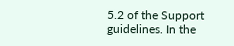5.2 of the Support guidelines. In the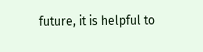future, it is helpful to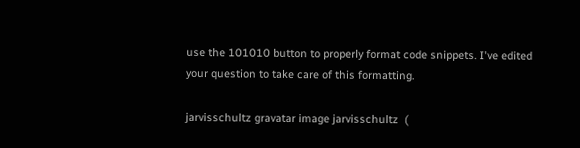use the 101010 button to properly format code snippets. I've edited your question to take care of this formatting.

jarvisschultz gravatar image jarvisschultz  (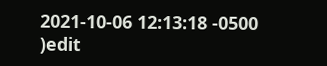2021-10-06 12:13:18 -0500 )edit